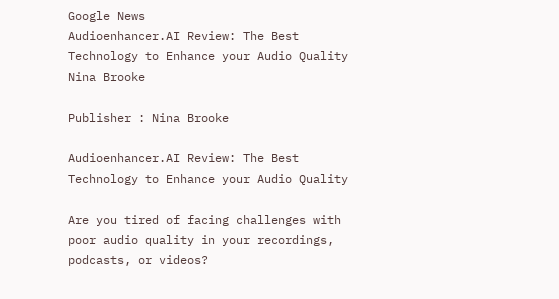Google News
Audioenhancer.AI Review: The Best Technology to Enhance your Audio Quality
Nina Brooke

Publisher : Nina Brooke

Audioenhancer.AI Review: The Best Technology to Enhance your Audio Quality

Are you tired of facing challenges with poor audio quality in your recordings, podcasts, or videos?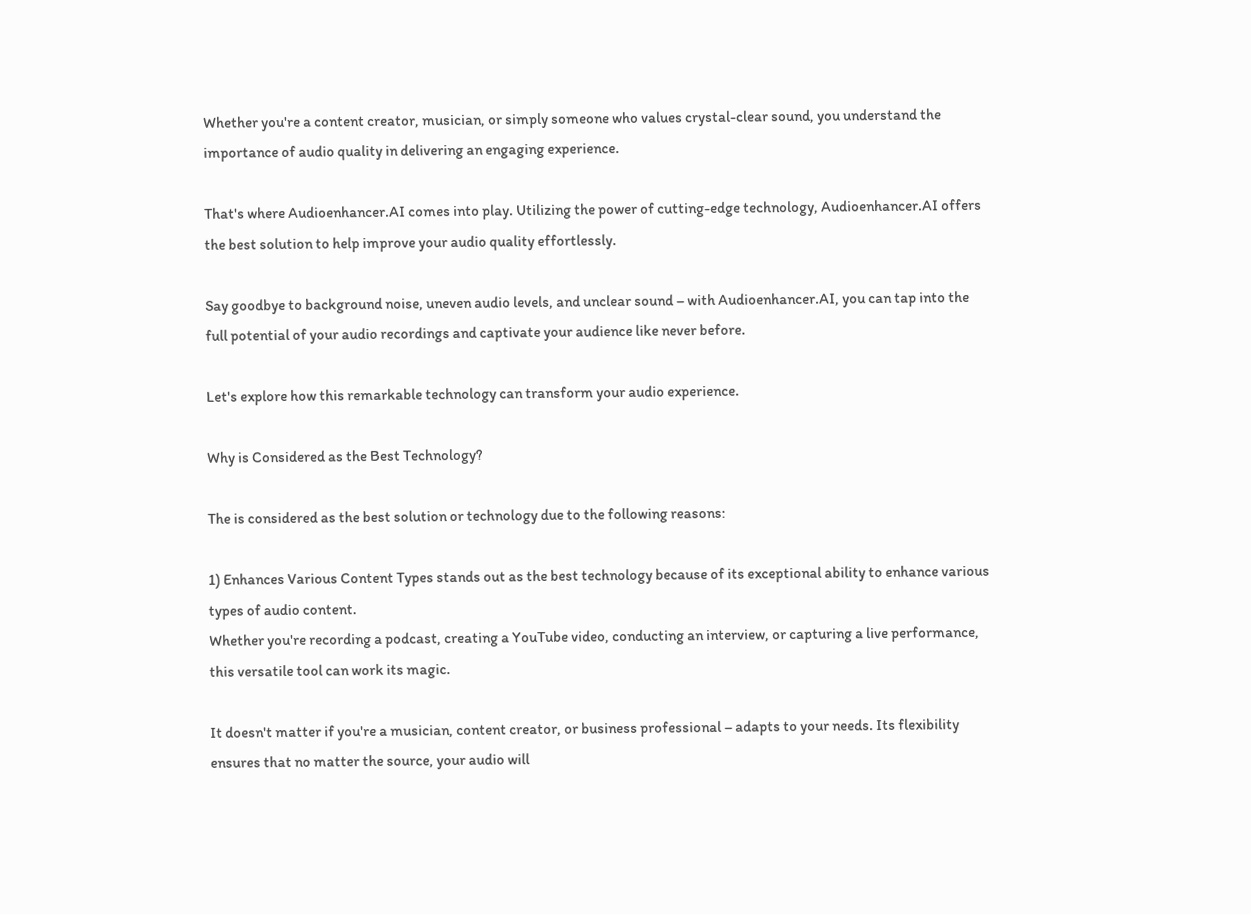Whether you're a content creator, musician, or simply someone who values crystal-clear sound, you understand the importance of audio quality in delivering an engaging experience.

That's where Audioenhancer.AI comes into play. Utilizing the power of cutting-edge technology, Audioenhancer.AI offers the best solution to help improve your audio quality effortlessly.

Say goodbye to background noise, uneven audio levels, and unclear sound – with Audioenhancer.AI, you can tap into the full potential of your audio recordings and captivate your audience like never before.

Let's explore how this remarkable technology can transform your audio experience.

Why is Considered as the Best Technology?

The is considered as the best solution or technology due to the following reasons:

1) Enhances Various Content Types stands out as the best technology because of its exceptional ability to enhance various types of audio content.
Whether you're recording a podcast, creating a YouTube video, conducting an interview, or capturing a live performance, this versatile tool can work its magic.

It doesn't matter if you're a musician, content creator, or business professional – adapts to your needs. Its flexibility ensures that no matter the source, your audio will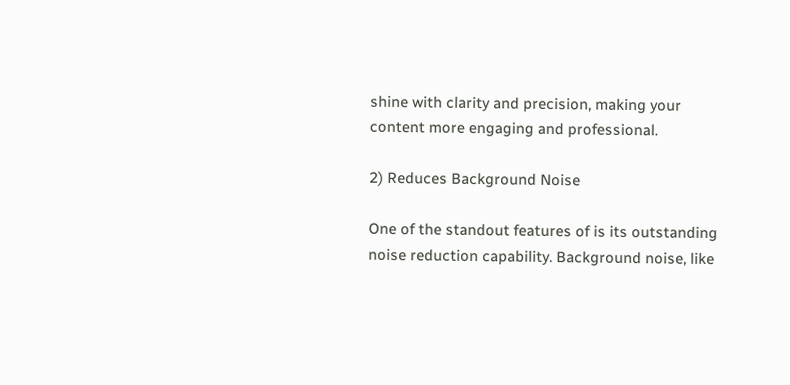shine with clarity and precision, making your content more engaging and professional.

2) Reduces Background Noise

One of the standout features of is its outstanding noise reduction capability. Background noise, like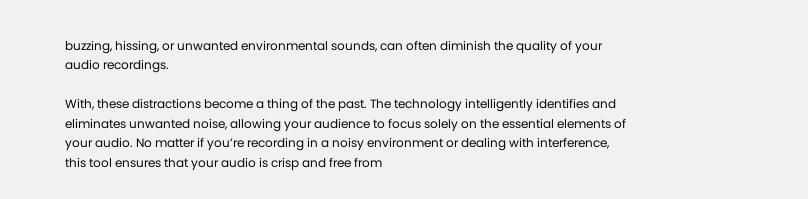buzzing, hissing, or unwanted environmental sounds, can often diminish the quality of your audio recordings.

With, these distractions become a thing of the past. The technology intelligently identifies and eliminates unwanted noise, allowing your audience to focus solely on the essential elements of your audio. No matter if you’re recording in a noisy environment or dealing with interference, this tool ensures that your audio is crisp and free from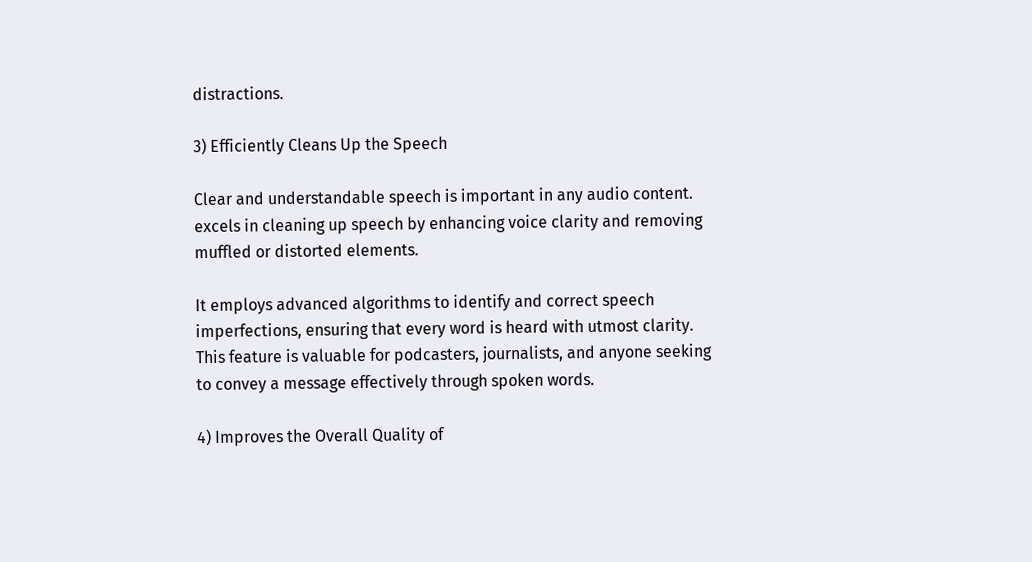distractions.

3) Efficiently Cleans Up the Speech

Clear and understandable speech is important in any audio content. excels in cleaning up speech by enhancing voice clarity and removing muffled or distorted elements.

It employs advanced algorithms to identify and correct speech imperfections, ensuring that every word is heard with utmost clarity. This feature is valuable for podcasters, journalists, and anyone seeking to convey a message effectively through spoken words.

4) Improves the Overall Quality of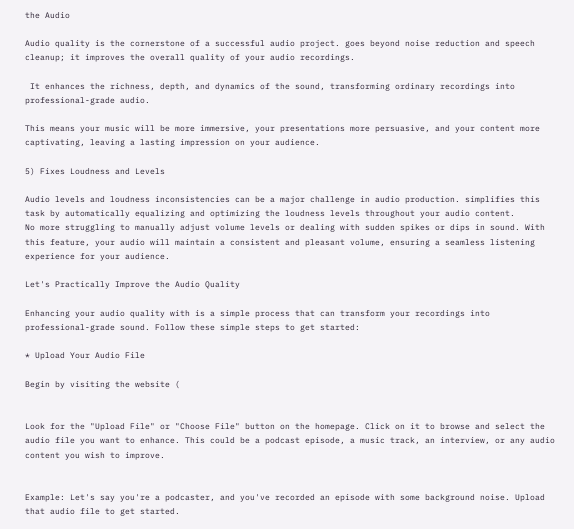the Audio

Audio quality is the cornerstone of a successful audio project. goes beyond noise reduction and speech cleanup; it improves the overall quality of your audio recordings.

 It enhances the richness, depth, and dynamics of the sound, transforming ordinary recordings into professional-grade audio.

This means your music will be more immersive, your presentations more persuasive, and your content more captivating, leaving a lasting impression on your audience.

5) Fixes Loudness and Levels

Audio levels and loudness inconsistencies can be a major challenge in audio production. simplifies this task by automatically equalizing and optimizing the loudness levels throughout your audio content.
No more struggling to manually adjust volume levels or dealing with sudden spikes or dips in sound. With this feature, your audio will maintain a consistent and pleasant volume, ensuring a seamless listening experience for your audience.

Let's Practically Improve the Audio Quality

Enhancing your audio quality with is a simple process that can transform your recordings into professional-grade sound. Follow these simple steps to get started:

* Upload Your Audio File

Begin by visiting the website (


Look for the "Upload File" or "Choose File" button on the homepage. Click on it to browse and select the audio file you want to enhance. This could be a podcast episode, a music track, an interview, or any audio content you wish to improve.


Example: Let's say you're a podcaster, and you've recorded an episode with some background noise. Upload that audio file to get started.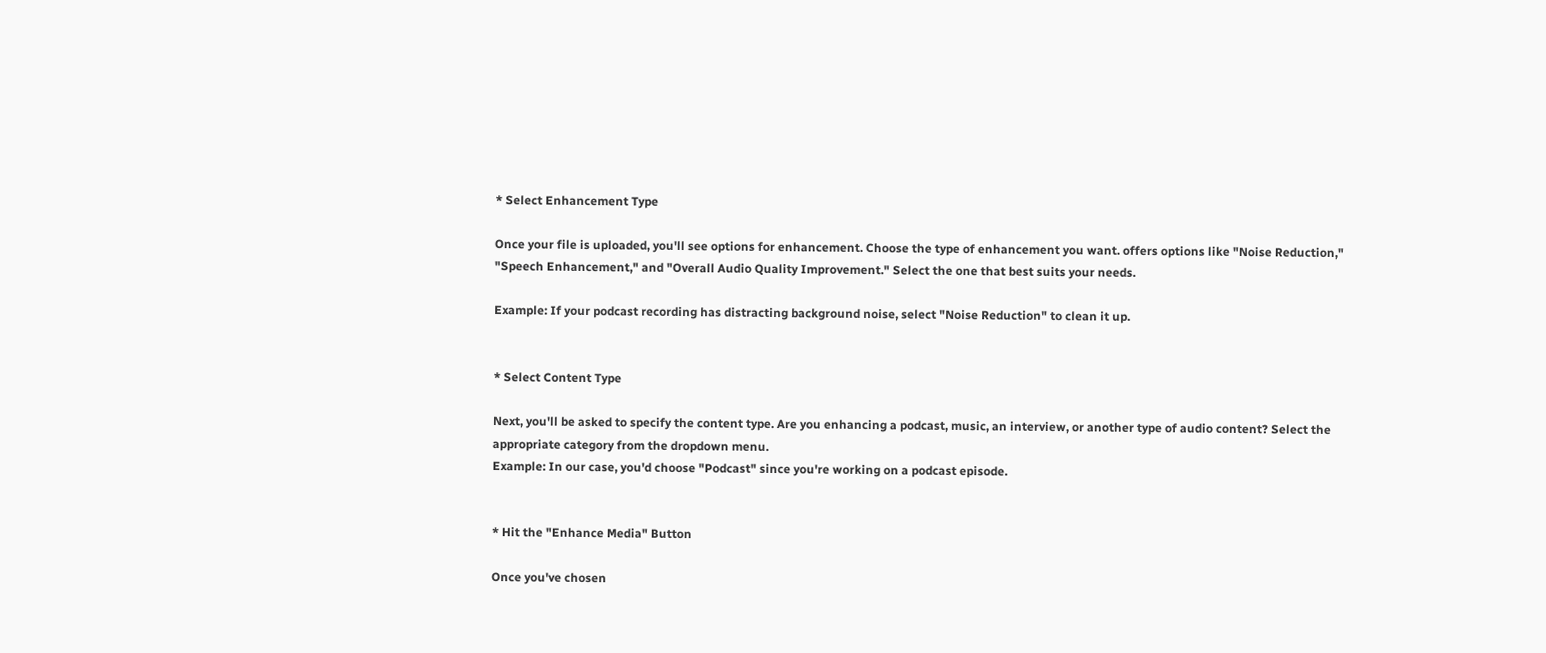* Select Enhancement Type

Once your file is uploaded, you'll see options for enhancement. Choose the type of enhancement you want. offers options like "Noise Reduction," "Speech Enhancement," and "Overall Audio Quality Improvement." Select the one that best suits your needs.

Example: If your podcast recording has distracting background noise, select "Noise Reduction" to clean it up.


* Select Content Type

Next, you'll be asked to specify the content type. Are you enhancing a podcast, music, an interview, or another type of audio content? Select the appropriate category from the dropdown menu.
Example: In our case, you'd choose "Podcast" since you're working on a podcast episode.


* Hit the "Enhance Media" Button

Once you've chosen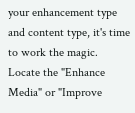your enhancement type and content type, it's time to work the magic. Locate the "Enhance Media" or "Improve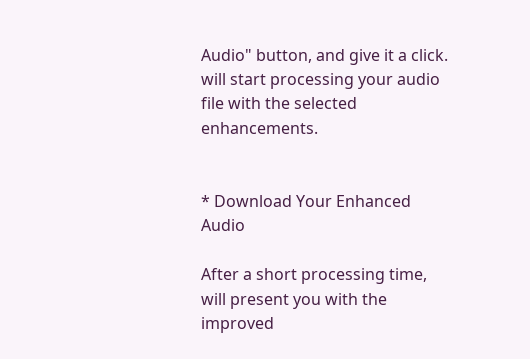Audio" button, and give it a click. will start processing your audio file with the selected enhancements.


* Download Your Enhanced Audio

After a short processing time, will present you with the improved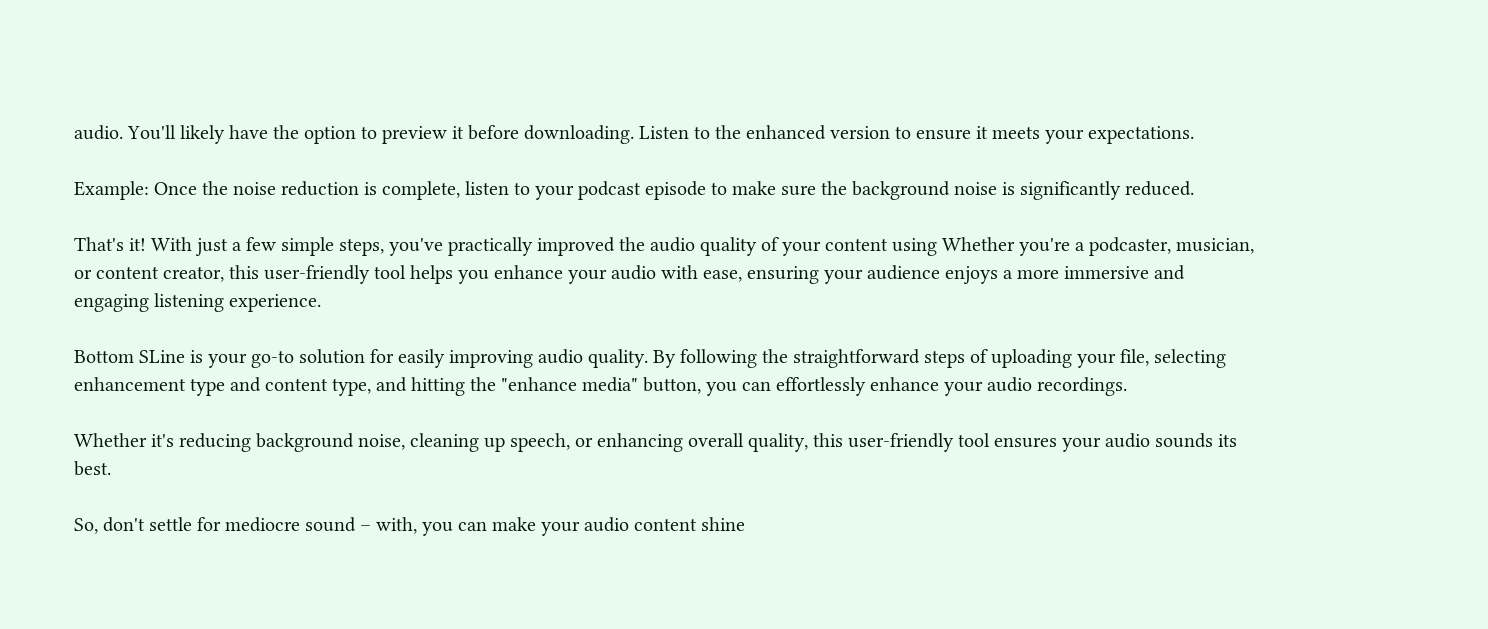audio. You'll likely have the option to preview it before downloading. Listen to the enhanced version to ensure it meets your expectations.

Example: Once the noise reduction is complete, listen to your podcast episode to make sure the background noise is significantly reduced.

That's it! With just a few simple steps, you've practically improved the audio quality of your content using Whether you're a podcaster, musician, or content creator, this user-friendly tool helps you enhance your audio with ease, ensuring your audience enjoys a more immersive and engaging listening experience.

Bottom SLine is your go-to solution for easily improving audio quality. By following the straightforward steps of uploading your file, selecting enhancement type and content type, and hitting the "enhance media" button, you can effortlessly enhance your audio recordings.

Whether it's reducing background noise, cleaning up speech, or enhancing overall quality, this user-friendly tool ensures your audio sounds its best.

So, don't settle for mediocre sound – with, you can make your audio content shine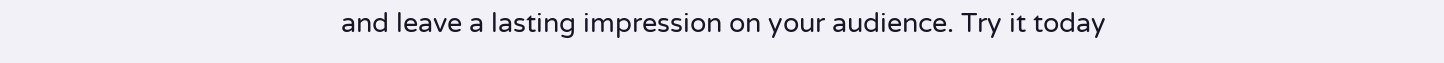and leave a lasting impression on your audience. Try it today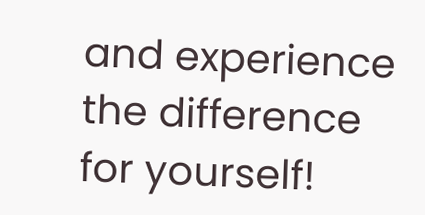and experience the difference for yourself!